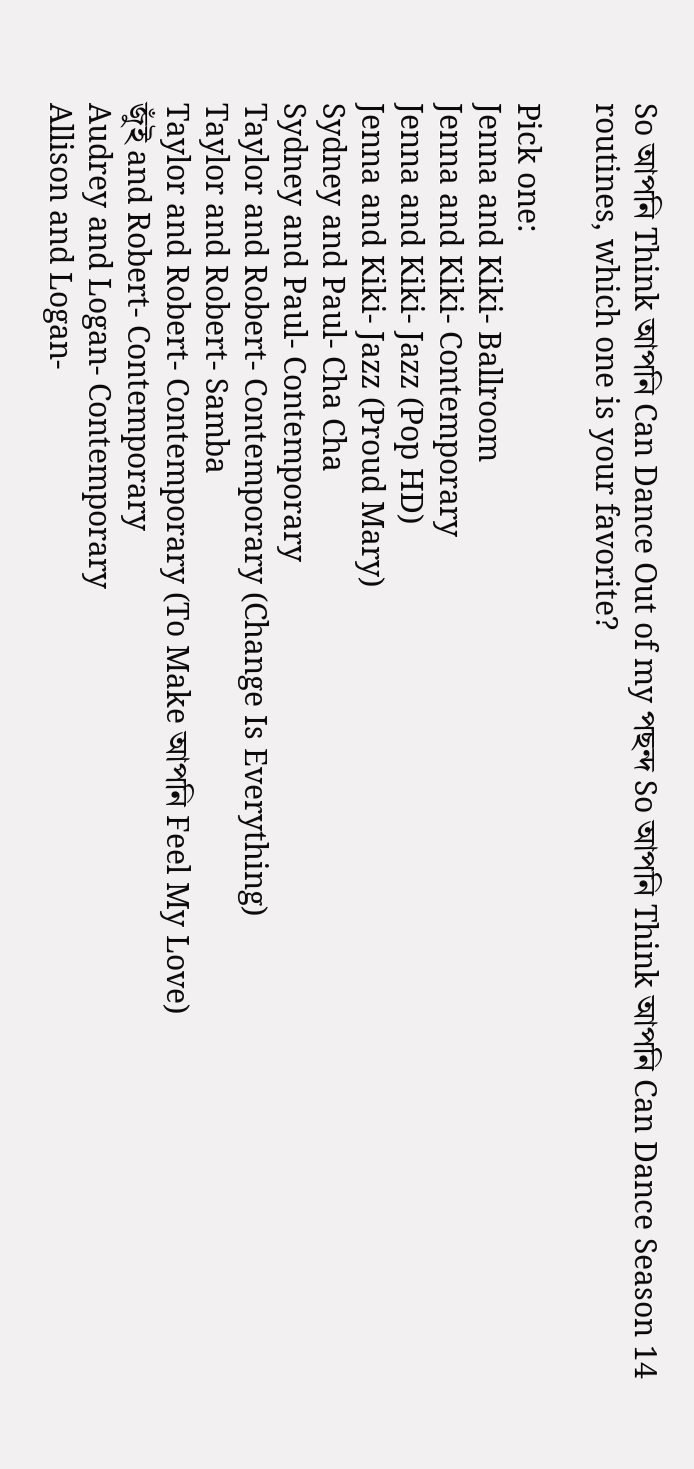So আপনি Think আপনি Can Dance Out of my পছন্দ So আপনি Think আপনি Can Dance Season 14 routines, which one is your favorite?

Pick one:
Jenna and Kiki- Ballroom
Jenna and Kiki- Contemporary
Jenna and Kiki- Jazz (Pop HD)
Jenna and Kiki- Jazz (Proud Mary)
Sydney and Paul- Cha Cha
Sydney and Paul- Contemporary
Taylor and Robert- Contemporary (Change Is Everything)
Taylor and Robert- Samba
Taylor and Robert- Contemporary (To Make আপনি Feel My Love)
জুঁই and Robert- Contemporary
Audrey and Logan- Contemporary
Allison and Logan-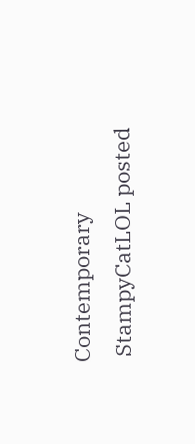Contemporary
 StampyCatLOL posted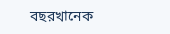বছরখানেক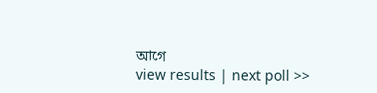আগে
view results | next poll >>